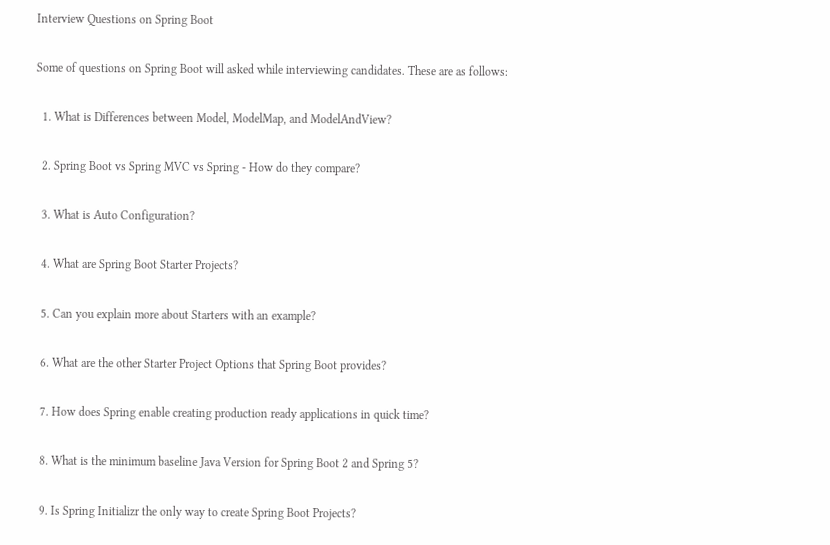Interview Questions on Spring Boot

Some of questions on Spring Boot will asked while interviewing candidates. These are as follows:

  1. What is Differences between Model, ModelMap, and ModelAndView?

  2. Spring Boot vs Spring MVC vs Spring - How do they compare?

  3. What is Auto Configuration?

  4. What are Spring Boot Starter Projects?

  5. Can you explain more about Starters with an example?

  6. What are the other Starter Project Options that Spring Boot provides?

  7. How does Spring enable creating production ready applications in quick time?

  8. What is the minimum baseline Java Version for Spring Boot 2 and Spring 5?

  9. Is Spring Initializr the only way to create Spring Boot Projects?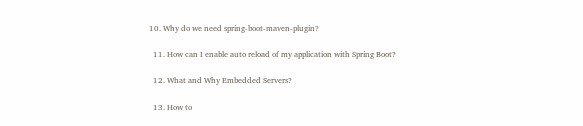10. Why do we need spring-boot-maven-plugin?

  11. How can I enable auto reload of my application with Spring Boot?

  12. What and Why Embedded Servers?

  13. How to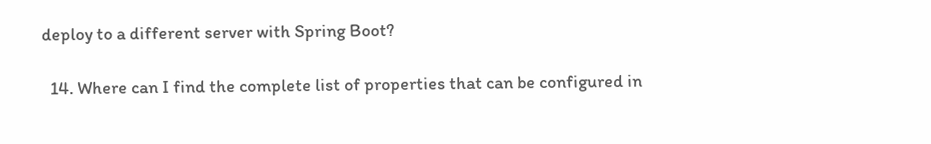deploy to a different server with Spring Boot?

  14. Where can I find the complete list of properties that can be configured in